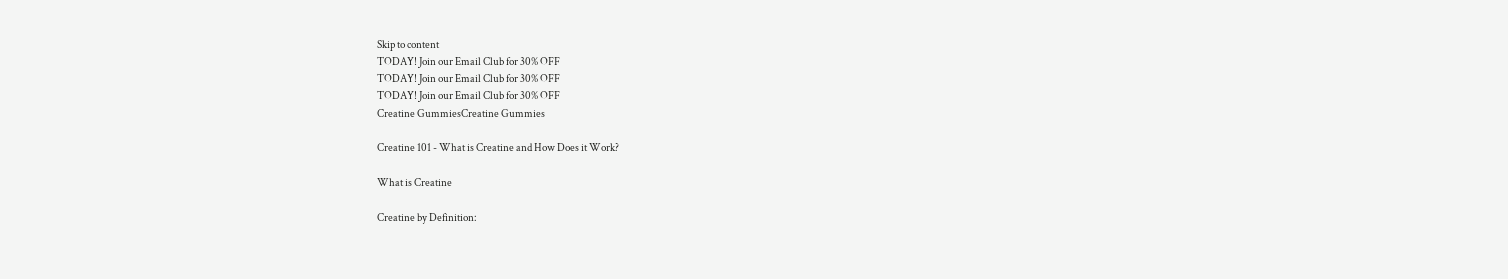Skip to content
TODAY! Join our Email Club for 30% OFF
TODAY! Join our Email Club for 30% OFF
TODAY! Join our Email Club for 30% OFF
Creatine GummiesCreatine Gummies

Creatine 101 - What is Creatine and How Does it Work?

What is Creatine

Creatine by Definition: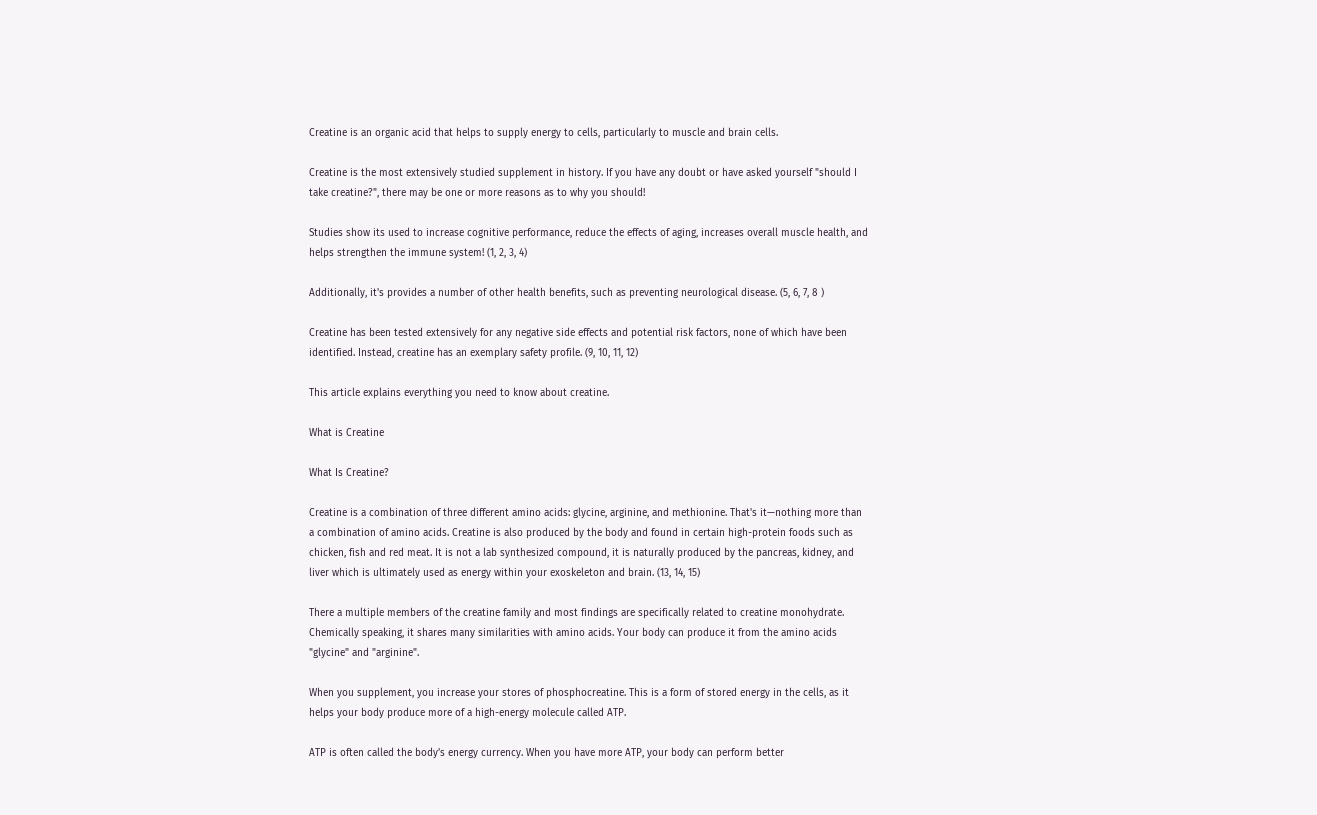Creatine is an organic acid that helps to supply energy to cells, particularly to muscle and brain cells.

Creatine is the most extensively studied supplement in history. If you have any doubt or have asked yourself "should I take creatine?", there may be one or more reasons as to why you should!

Studies show its used to increase cognitive performance, reduce the effects of aging, increases overall muscle health, and helps strengthen the immune system! (1, 2, 3, 4)

Additionally, it's provides a number of other health benefits, such as preventing neurological disease. (5, 6, 7, 8 )

Creatine has been tested extensively for any negative side effects and potential risk factors, none of which have been identified. Instead, creatine has an exemplary safety profile. (9, 10, 11, 12)

This article explains everything you need to know about creatine.

What is Creatine

What Is Creatine?

Creatine is a combination of three different amino acids: glycine, arginine, and methionine. That's it—nothing more than a combination of amino acids. Creatine is also produced by the body and found in certain high-protein foods such as chicken, fish and red meat. It is not a lab synthesized compound, it is naturally produced by the pancreas, kidney, and liver which is ultimately used as energy within your exoskeleton and brain. (13, 14, 15)

There a multiple members of the creatine family and most findings are specifically related to creatine monohydrate. Chemically speaking, it shares many similarities with amino acids. Your body can produce it from the amino acids "glycine" and "arginine".

When you supplement, you increase your stores of phosphocreatine. This is a form of stored energy in the cells, as it helps your body produce more of a high-energy molecule called ATP.

ATP is often called the body’s energy currency. When you have more ATP, your body can perform better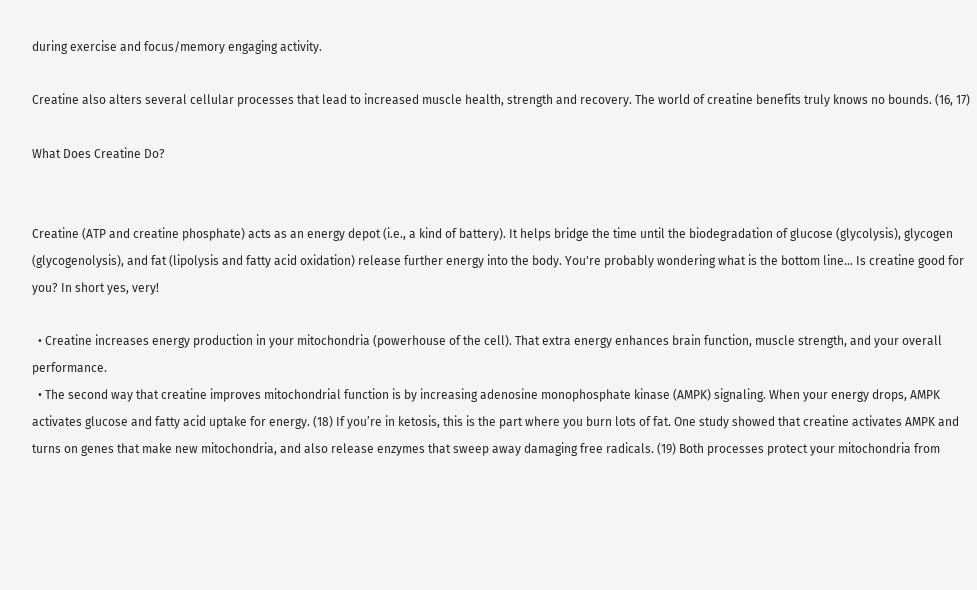during exercise and focus/memory engaging activity.

Creatine also alters several cellular processes that lead to increased muscle health, strength and recovery. The world of creatine benefits truly knows no bounds. (16, 17)

What Does Creatine Do?


Creatine (ATP and creatine phosphate) acts as an energy depot (i.e., a kind of battery). It helps bridge the time until the biodegradation of glucose (glycolysis), glycogen (glycogenolysis), and fat (lipolysis and fatty acid oxidation) release further energy into the body. You're probably wondering what is the bottom line... Is creatine good for you? In short yes, very!

  • Creatine increases energy production in your mitochondria (powerhouse of the cell). That extra energy enhances brain function, muscle strength, and your overall performance.
  • The second way that creatine improves mitochondrial function is by increasing adenosine monophosphate kinase (AMPK) signaling. When your energy drops, AMPK activates glucose and fatty acid uptake for energy. (18) If you’re in ketosis, this is the part where you burn lots of fat. One study showed that creatine activates AMPK and turns on genes that make new mitochondria, and also release enzymes that sweep away damaging free radicals. (19) Both processes protect your mitochondria from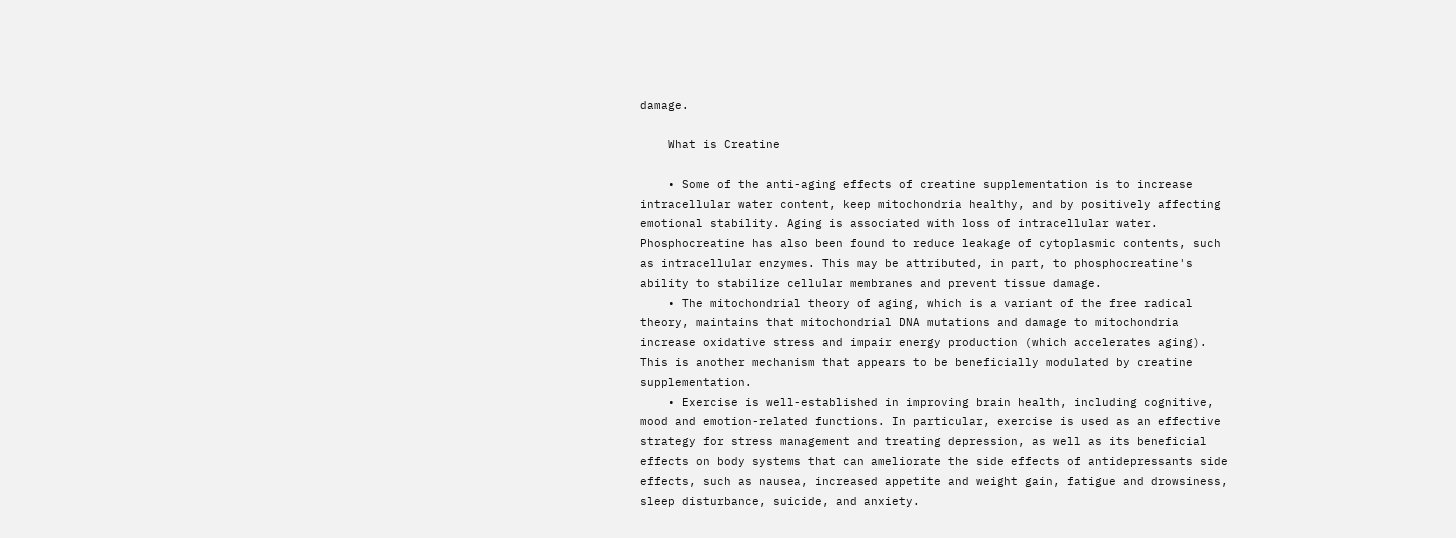damage.

    What is Creatine

    • Some of the anti-aging effects of creatine supplementation is to increase intracellular water content, keep mitochondria healthy, and by positively affecting emotional stability. Aging is associated with loss of intracellular water. Phosphocreatine has also been found to reduce leakage of cytoplasmic contents, such as intracellular enzymes. This may be attributed, in part, to phosphocreatine's ability to stabilize cellular membranes and prevent tissue damage.
    • The mitochondrial theory of aging, which is a variant of the free radical theory, maintains that mitochondrial DNA mutations and damage to mitochondria increase oxidative stress and impair energy production (which accelerates aging). This is another mechanism that appears to be beneficially modulated by creatine supplementation.
    • Exercise is well-established in improving brain health, including cognitive, mood and emotion-related functions. In particular, exercise is used as an effective strategy for stress management and treating depression, as well as its beneficial effects on body systems that can ameliorate the side effects of antidepressants side effects, such as nausea, increased appetite and weight gain, fatigue and drowsiness, sleep disturbance, suicide, and anxiety.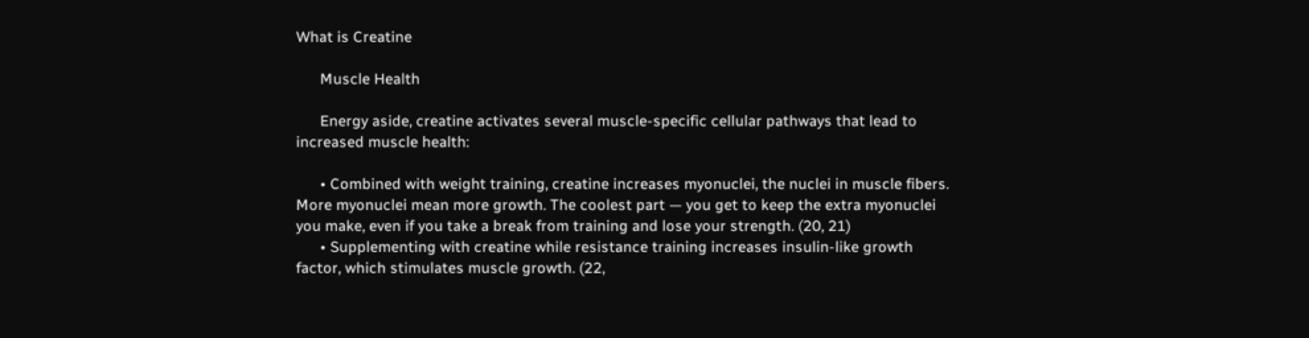What is Creatine

      Muscle Health

      Energy aside, creatine activates several muscle-specific cellular pathways that lead to increased muscle health:

      • Combined with weight training, creatine increases myonuclei, the nuclei in muscle fibers. More myonuclei mean more growth. The coolest part — you get to keep the extra myonuclei you make, even if you take a break from training and lose your strength. (20, 21)
      • Supplementing with creatine while resistance training increases insulin-like growth factor, which stimulates muscle growth. (22,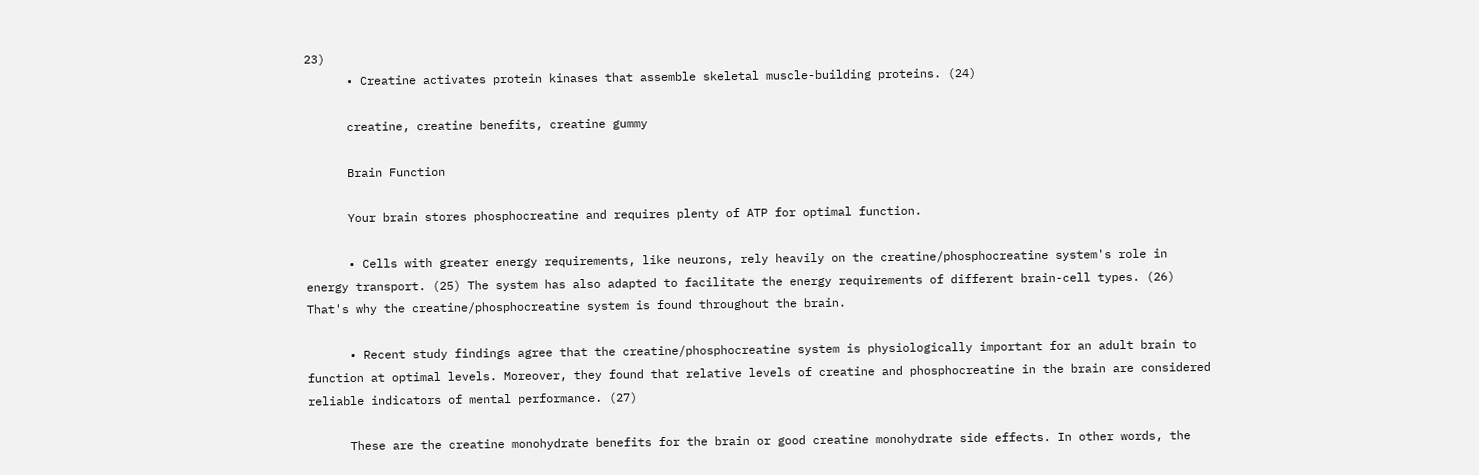23)
      • Creatine activates protein kinases that assemble skeletal muscle-building proteins. (24)

      creatine, creatine benefits, creatine gummy

      Brain Function

      Your brain stores phosphocreatine and requires plenty of ATP for optimal function.

      • Cells with greater energy requirements, like neurons, rely heavily on the creatine/phosphocreatine system's role in energy transport. (25) The system has also adapted to facilitate the energy requirements of different brain-cell types. (26) That's why the creatine/phosphocreatine system is found throughout the brain.

      • Recent study findings agree that the creatine/phosphocreatine system is physiologically important for an adult brain to function at optimal levels. Moreover, they found that relative levels of creatine and phosphocreatine in the brain are considered reliable indicators of mental performance. (27)

      These are the creatine monohydrate benefits for the brain or good creatine monohydrate side effects. In other words, the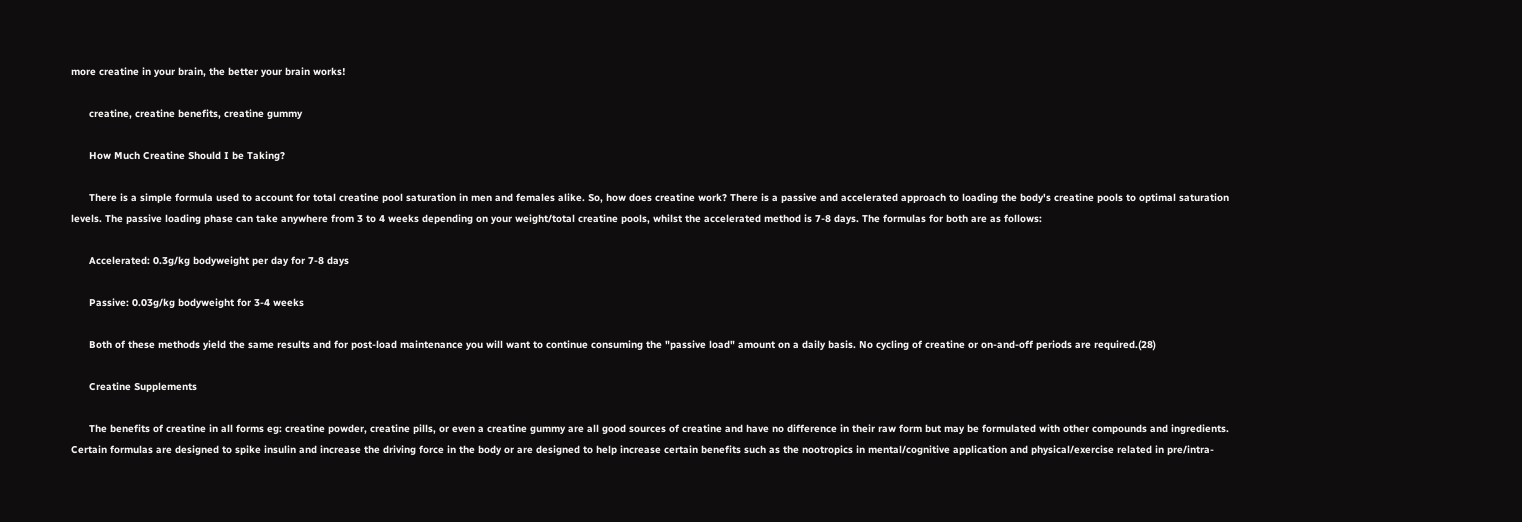more creatine in your brain, the better your brain works!

      creatine, creatine benefits, creatine gummy

      How Much Creatine Should I be Taking?

      There is a simple formula used to account for total creatine pool saturation in men and females alike. So, how does creatine work? There is a passive and accelerated approach to loading the body's creatine pools to optimal saturation levels. The passive loading phase can take anywhere from 3 to 4 weeks depending on your weight/total creatine pools, whilst the accelerated method is 7-8 days. The formulas for both are as follows:

      Accelerated: 0.3g/kg bodyweight per day for 7-8 days

      Passive: 0.03g/kg bodyweight for 3-4 weeks

      Both of these methods yield the same results and for post-load maintenance you will want to continue consuming the "passive load" amount on a daily basis. No cycling of creatine or on-and-off periods are required.(28)

      Creatine Supplements

      The benefits of creatine in all forms eg: creatine powder, creatine pills, or even a creatine gummy are all good sources of creatine and have no difference in their raw form but may be formulated with other compounds and ingredients. Certain formulas are designed to spike insulin and increase the driving force in the body or are designed to help increase certain benefits such as the nootropics in mental/cognitive application and physical/exercise related in pre/intra-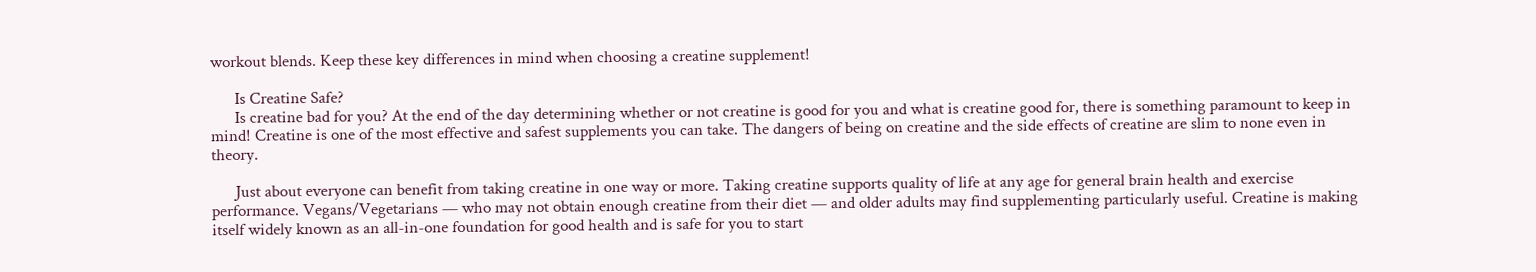workout blends. Keep these key differences in mind when choosing a creatine supplement!

      Is Creatine Safe?
      Is creatine bad for you? At the end of the day determining whether or not creatine is good for you and what is creatine good for, there is something paramount to keep in mind! Creatine is one of the most effective and safest supplements you can take. The dangers of being on creatine and the side effects of creatine are slim to none even in theory.

      Just about everyone can benefit from taking creatine in one way or more. Taking creatine supports quality of life at any age for general brain health and exercise performance. Vegans/Vegetarians — who may not obtain enough creatine from their diet — and older adults may find supplementing particularly useful. Creatine is making itself widely known as an all-in-one foundation for good health and is safe for you to start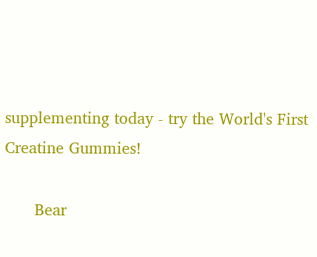supplementing today - try the World's First Creatine Gummies!

      Bear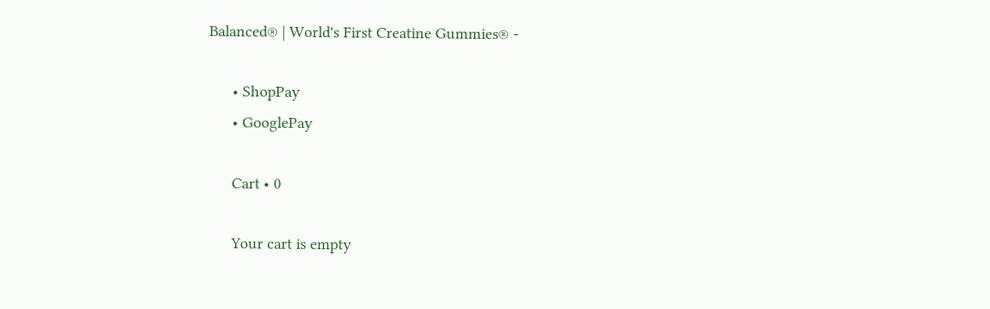Balanced® | World's First Creatine Gummies® -

      • ShopPay
      • GooglePay

      Cart • 0

      Your cart is empty